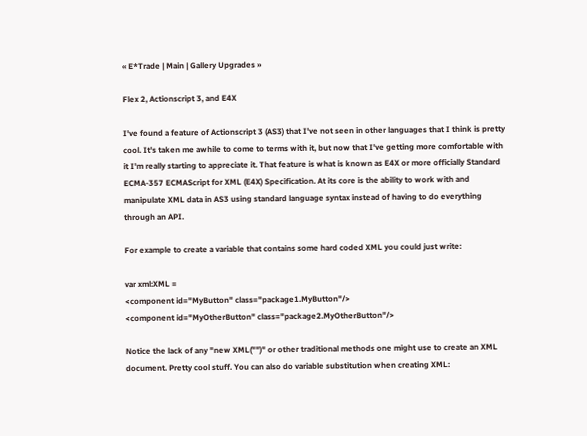« E*Trade | Main | Gallery Upgrades »

Flex 2, Actionscript 3, and E4X

I've found a feature of Actionscript 3 (AS3) that I've not seen in other languages that I think is pretty cool. It's taken me awhile to come to terms with it, but now that I've getting more comfortable with it I'm really starting to appreciate it. That feature is what is known as E4X or more officially Standard ECMA-357 ECMAScript for XML (E4X) Specification. At its core is the ability to work with and manipulate XML data in AS3 using standard language syntax instead of having to do everything through an API.

For example to create a variable that contains some hard coded XML you could just write:

var xml:XML =
<component id="MyButton" class="package1.MyButton"/>
<component id="MyOtherButton" class="package2.MyOtherButton"/>

Notice the lack of any "new XML("")" or other traditional methods one might use to create an XML document. Pretty cool stuff. You can also do variable substitution when creating XML: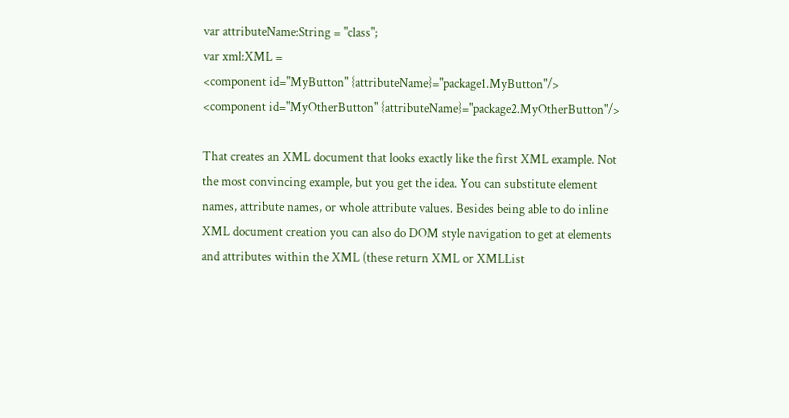var attributeName:String = "class";
var xml:XML =
<component id="MyButton" {attributeName}="package1.MyButton"/>
<component id="MyOtherButton" {attributeName}="package2.MyOtherButton"/>

That creates an XML document that looks exactly like the first XML example. Not the most convincing example, but you get the idea. You can substitute element names, attribute names, or whole attribute values. Besides being able to do inline XML document creation you can also do DOM style navigation to get at elements and attributes within the XML (these return XML or XMLList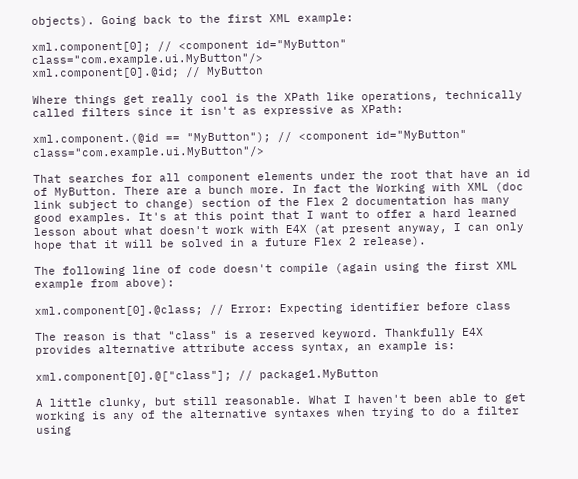objects). Going back to the first XML example:

xml.component[0]; // <component id="MyButton" class="com.example.ui.MyButton"/>
xml.component[0].@id; // MyButton

Where things get really cool is the XPath like operations, technically called filters since it isn't as expressive as XPath:

xml.component.(@id == "MyButton"); // <component id="MyButton" class="com.example.ui.MyButton"/>

That searches for all component elements under the root that have an id of MyButton. There are a bunch more. In fact the Working with XML (doc link subject to change) section of the Flex 2 documentation has many good examples. It's at this point that I want to offer a hard learned lesson about what doesn't work with E4X (at present anyway, I can only hope that it will be solved in a future Flex 2 release).

The following line of code doesn't compile (again using the first XML example from above):

xml.component[0].@class; // Error: Expecting identifier before class

The reason is that "class" is a reserved keyword. Thankfully E4X provides alternative attribute access syntax, an example is:

xml.component[0].@["class"]; // package1.MyButton

A little clunky, but still reasonable. What I haven't been able to get working is any of the alternative syntaxes when trying to do a filter using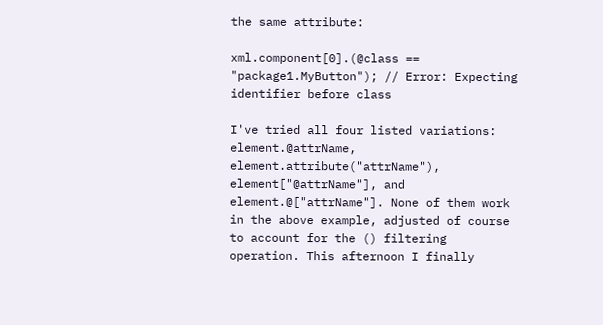the same attribute:

xml.component[0].(@class == "package1.MyButton"); // Error: Expecting identifier before class

I've tried all four listed variations: element.@attrName, element.attribute("attrName"), element["@attrName"], and element.@["attrName"]. None of them work in the above example, adjusted of course to account for the () filtering operation. This afternoon I finally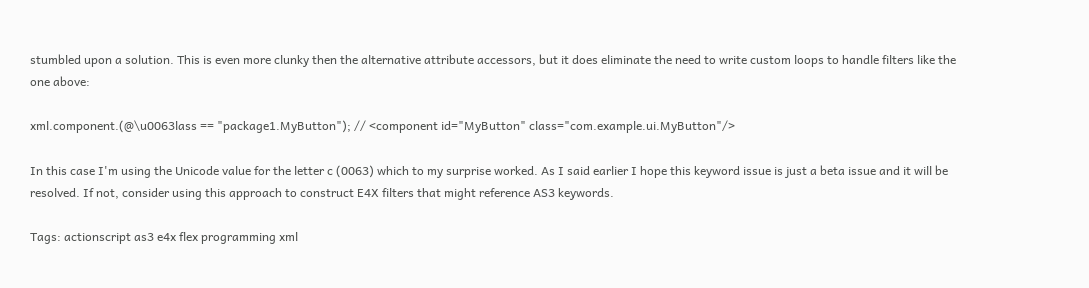stumbled upon a solution. This is even more clunky then the alternative attribute accessors, but it does eliminate the need to write custom loops to handle filters like the one above:

xml.component.(@\u0063lass == "package1.MyButton"); // <component id="MyButton" class="com.example.ui.MyButton"/>

In this case I'm using the Unicode value for the letter c (0063) which to my surprise worked. As I said earlier I hope this keyword issue is just a beta issue and it will be resolved. If not, consider using this approach to construct E4X filters that might reference AS3 keywords.

Tags: actionscript as3 e4x flex programming xml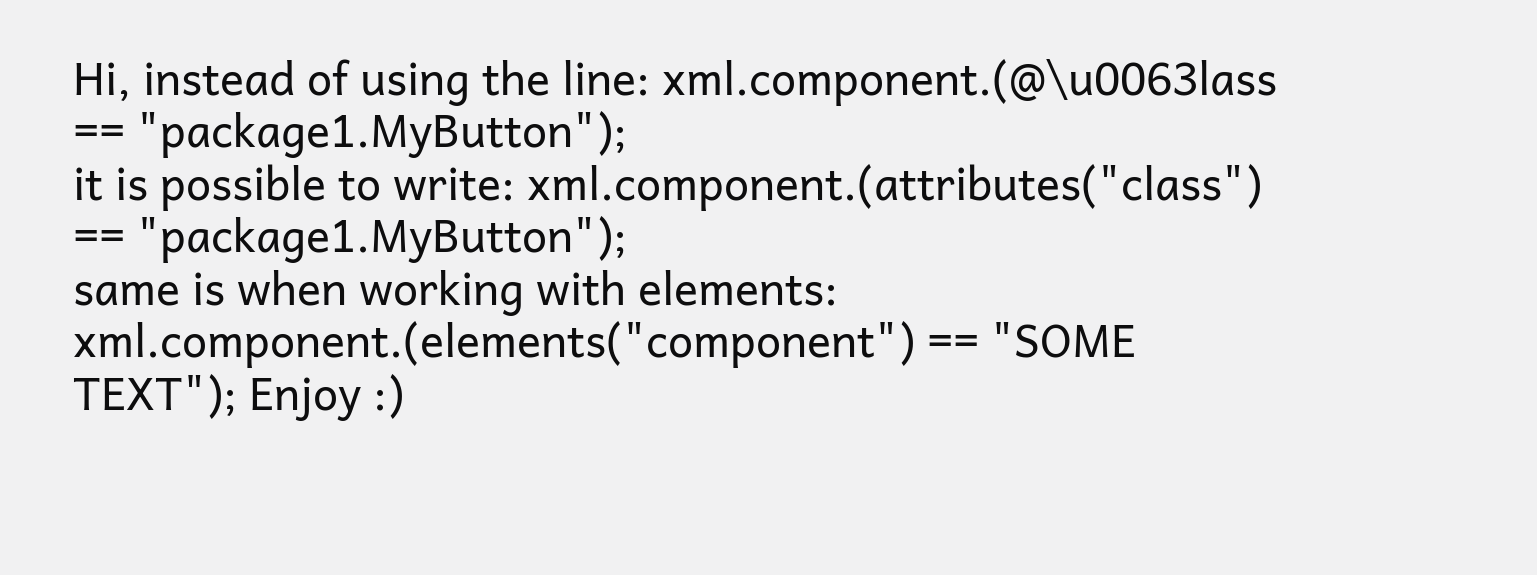Hi, instead of using the line: xml.component.(@\u0063lass == "package1.MyButton");
it is possible to write: xml.component.(attributes("class") == "package1.MyButton");
same is when working with elements: xml.component.(elements("component") == "SOME TEXT"); Enjoy :)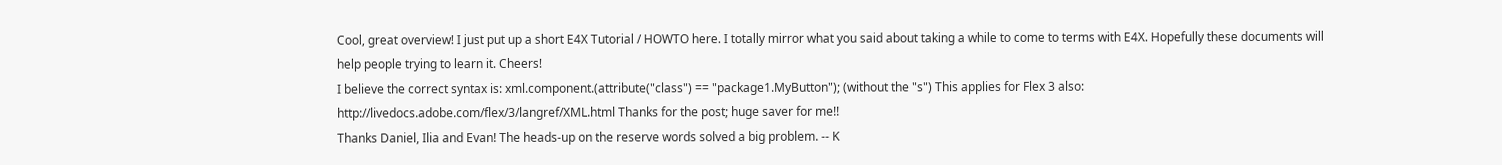Cool, great overview! I just put up a short E4X Tutorial / HOWTO here. I totally mirror what you said about taking a while to come to terms with E4X. Hopefully these documents will help people trying to learn it. Cheers!
I believe the correct syntax is: xml.component.(attribute("class") == "package1.MyButton"); (without the "s") This applies for Flex 3 also: http://livedocs.adobe.com/flex/3/langref/XML.html Thanks for the post; huge saver for me!!
Thanks Daniel, Ilia and Evan! The heads-up on the reserve words solved a big problem. -- K